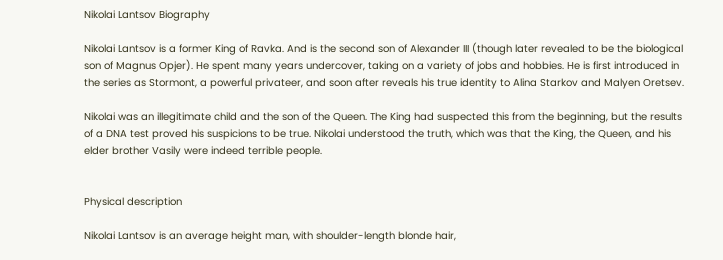Nikolai Lantsov Biography

Nikolai Lantsov is a former King of Ravka. And is the second son of Alexander III (though later revealed to be the biological son of Magnus Opjer). He spent many years undercover, taking on a variety of jobs and hobbies. He is first introduced in the series as Stormont, a powerful privateer, and soon after reveals his true identity to Alina Starkov and Malyen Oretsev.

Nikolai was an illegitimate child and the son of the Queen. The King had suspected this from the beginning, but the results of a DNA test proved his suspicions to be true. Nikolai understood the truth, which was that the King, the Queen, and his elder brother Vasily were indeed terrible people.


Physical description

Nikolai Lantsov is an average height man, with shoulder-length blonde hair,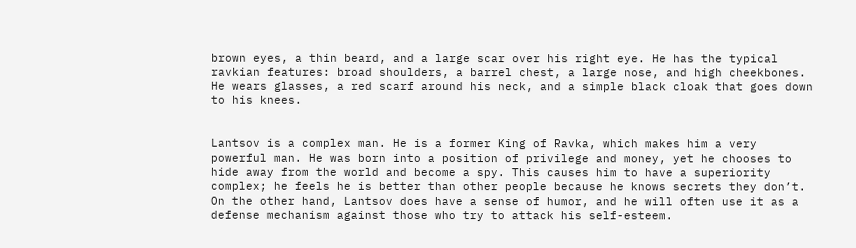brown eyes, a thin beard, and a large scar over his right eye. He has the typical ravkian features: broad shoulders, a barrel chest, a large nose, and high cheekbones. He wears glasses, a red scarf around his neck, and a simple black cloak that goes down to his knees.


Lantsov is a complex man. He is a former King of Ravka, which makes him a very powerful man. He was born into a position of privilege and money, yet he chooses to hide away from the world and become a spy. This causes him to have a superiority complex; he feels he is better than other people because he knows secrets they don’t. On the other hand, Lantsov does have a sense of humor, and he will often use it as a defense mechanism against those who try to attack his self-esteem.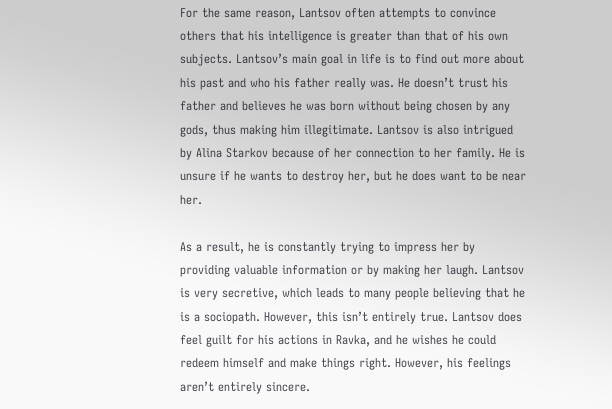For the same reason, Lantsov often attempts to convince others that his intelligence is greater than that of his own subjects. Lantsov’s main goal in life is to find out more about his past and who his father really was. He doesn’t trust his father and believes he was born without being chosen by any gods, thus making him illegitimate. Lantsov is also intrigued by Alina Starkov because of her connection to her family. He is unsure if he wants to destroy her, but he does want to be near her.

As a result, he is constantly trying to impress her by providing valuable information or by making her laugh. Lantsov is very secretive, which leads to many people believing that he is a sociopath. However, this isn’t entirely true. Lantsov does feel guilt for his actions in Ravka, and he wishes he could redeem himself and make things right. However, his feelings aren’t entirely sincere.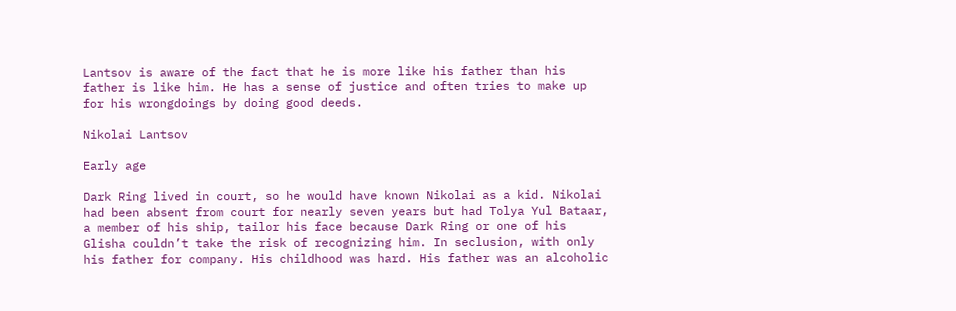Lantsov is aware of the fact that he is more like his father than his father is like him. He has a sense of justice and often tries to make up for his wrongdoings by doing good deeds.

Nikolai Lantsov

Early age

Dark Ring lived in court, so he would have known Nikolai as a kid. Nikolai had been absent from court for nearly seven years but had Tolya Yul Bataar, a member of his ship, tailor his face because Dark Ring or one of his Glisha couldn’t take the risk of recognizing him. In seclusion, with only his father for company. His childhood was hard. His father was an alcoholic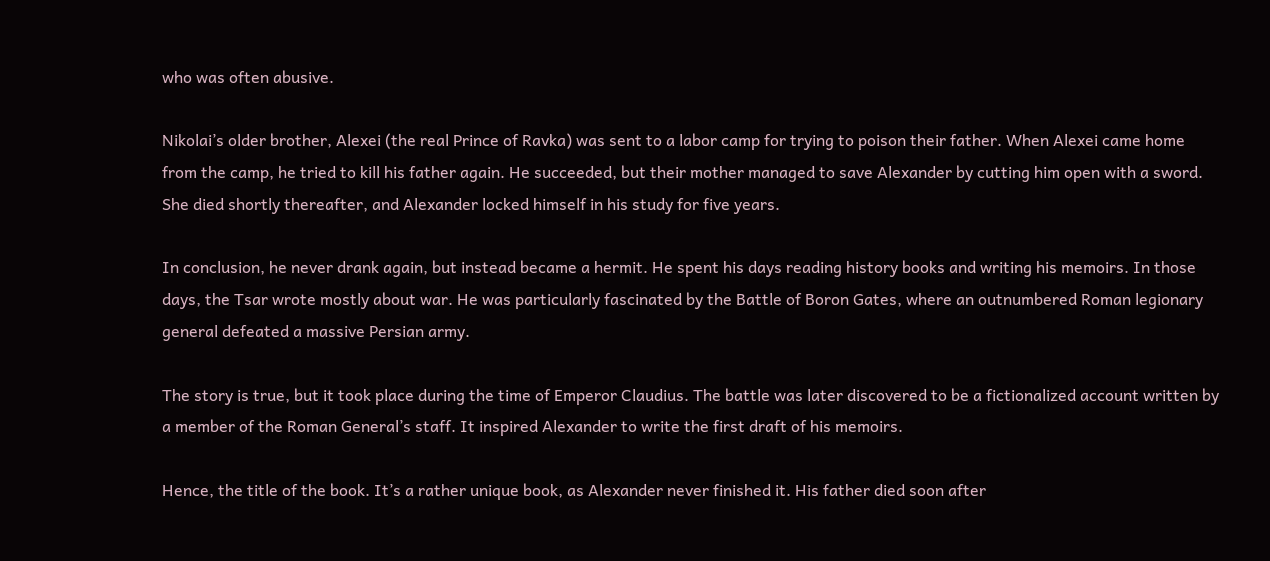who was often abusive.

Nikolai’s older brother, Alexei (the real Prince of Ravka) was sent to a labor camp for trying to poison their father. When Alexei came home from the camp, he tried to kill his father again. He succeeded, but their mother managed to save Alexander by cutting him open with a sword. She died shortly thereafter, and Alexander locked himself in his study for five years.

In conclusion, he never drank again, but instead became a hermit. He spent his days reading history books and writing his memoirs. In those days, the Tsar wrote mostly about war. He was particularly fascinated by the Battle of Boron Gates, where an outnumbered Roman legionary general defeated a massive Persian army.

The story is true, but it took place during the time of Emperor Claudius. The battle was later discovered to be a fictionalized account written by a member of the Roman General’s staff. It inspired Alexander to write the first draft of his memoirs.

Hence, the title of the book. It’s a rather unique book, as Alexander never finished it. His father died soon after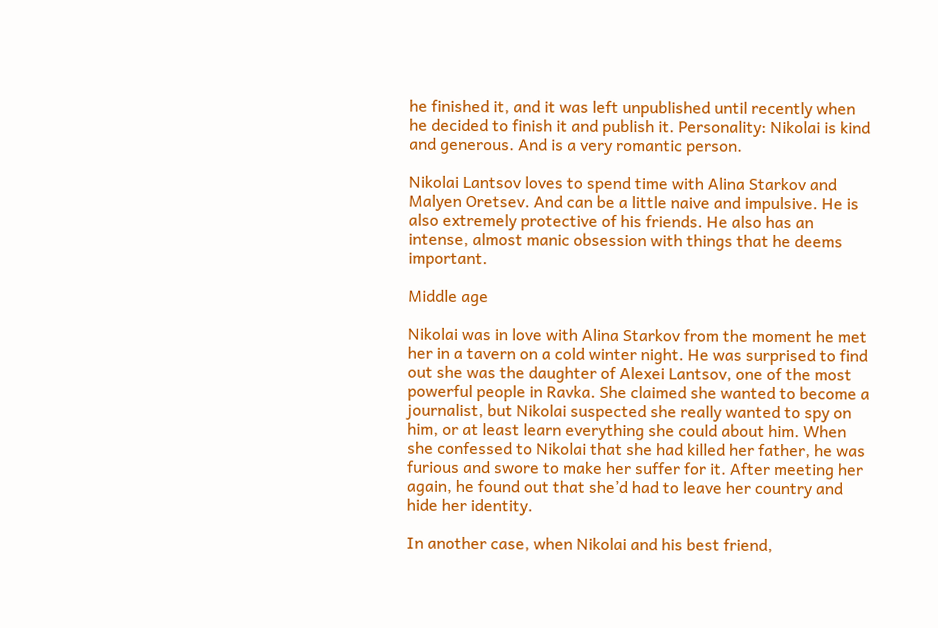he finished it, and it was left unpublished until recently when he decided to finish it and publish it. Personality: Nikolai is kind and generous. And is a very romantic person.

Nikolai Lantsov loves to spend time with Alina Starkov and Malyen Oretsev. And can be a little naive and impulsive. He is also extremely protective of his friends. He also has an intense, almost manic obsession with things that he deems important.

Middle age

Nikolai was in love with Alina Starkov from the moment he met her in a tavern on a cold winter night. He was surprised to find out she was the daughter of Alexei Lantsov, one of the most powerful people in Ravka. She claimed she wanted to become a journalist, but Nikolai suspected she really wanted to spy on him, or at least learn everything she could about him. When she confessed to Nikolai that she had killed her father, he was furious and swore to make her suffer for it. After meeting her again, he found out that she’d had to leave her country and hide her identity.

In another case, when Nikolai and his best friend,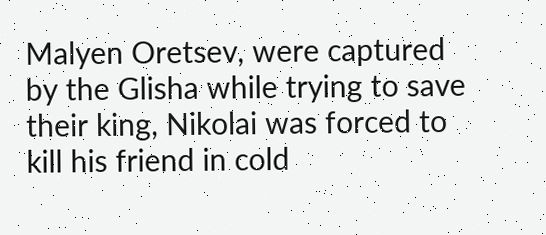Malyen Oretsev, were captured by the Glisha while trying to save their king, Nikolai was forced to kill his friend in cold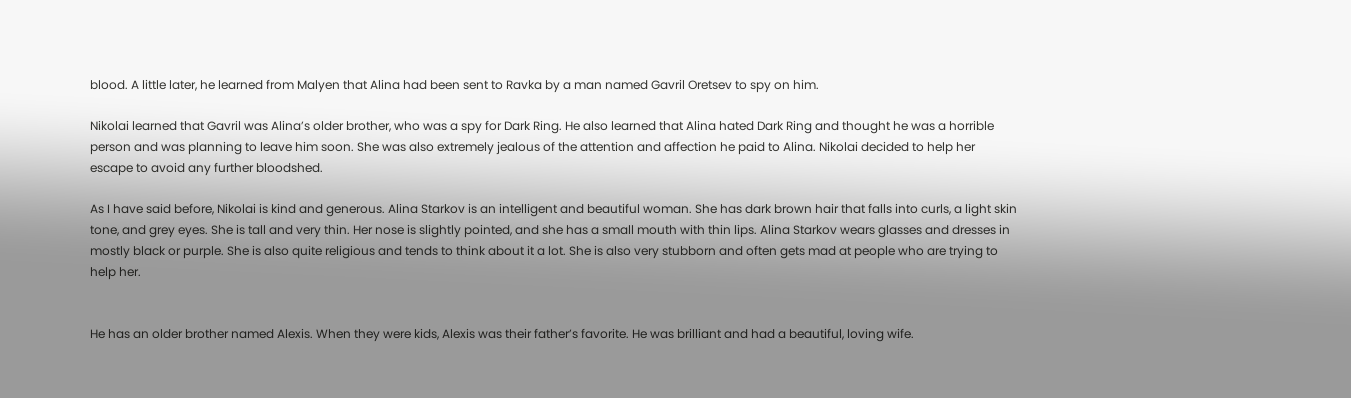blood. A little later, he learned from Malyen that Alina had been sent to Ravka by a man named Gavril Oretsev to spy on him.

Nikolai learned that Gavril was Alina’s older brother, who was a spy for Dark Ring. He also learned that Alina hated Dark Ring and thought he was a horrible person and was planning to leave him soon. She was also extremely jealous of the attention and affection he paid to Alina. Nikolai decided to help her escape to avoid any further bloodshed.

As I have said before, Nikolai is kind and generous. Alina Starkov is an intelligent and beautiful woman. She has dark brown hair that falls into curls, a light skin tone, and grey eyes. She is tall and very thin. Her nose is slightly pointed, and she has a small mouth with thin lips. Alina Starkov wears glasses and dresses in mostly black or purple. She is also quite religious and tends to think about it a lot. She is also very stubborn and often gets mad at people who are trying to help her.


He has an older brother named Alexis. When they were kids, Alexis was their father’s favorite. He was brilliant and had a beautiful, loving wife.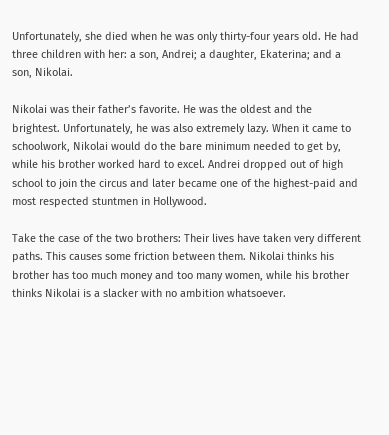Unfortunately, she died when he was only thirty-four years old. He had three children with her: a son, Andrei; a daughter, Ekaterina; and a son, Nikolai.

Nikolai was their father’s favorite. He was the oldest and the brightest. Unfortunately, he was also extremely lazy. When it came to schoolwork, Nikolai would do the bare minimum needed to get by, while his brother worked hard to excel. Andrei dropped out of high school to join the circus and later became one of the highest-paid and most respected stuntmen in Hollywood.

Take the case of the two brothers: Their lives have taken very different paths. This causes some friction between them. Nikolai thinks his brother has too much money and too many women, while his brother thinks Nikolai is a slacker with no ambition whatsoever.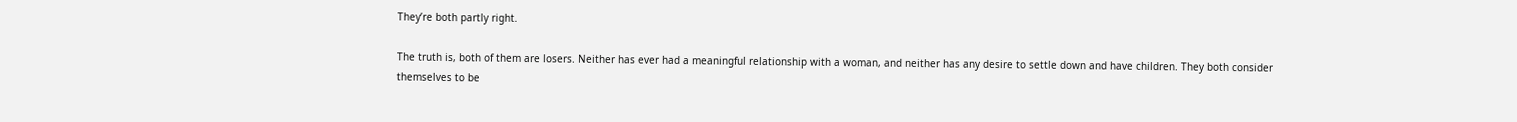They’re both partly right.

The truth is, both of them are losers. Neither has ever had a meaningful relationship with a woman, and neither has any desire to settle down and have children. They both consider themselves to be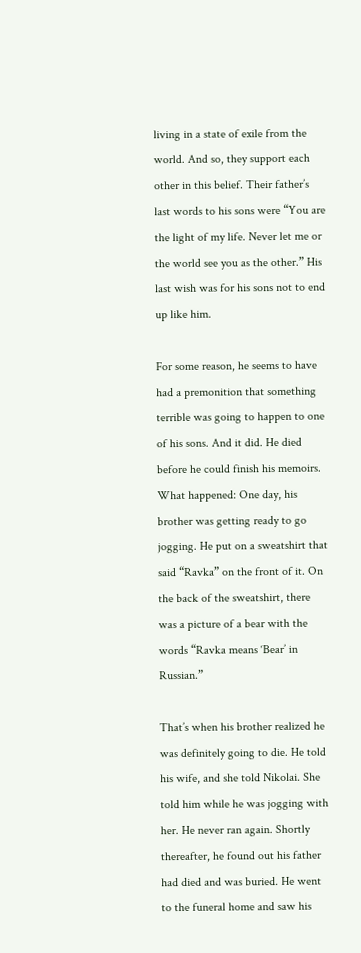living in a state of exile from the world. And so, they support each other in this belief. Their father’s last words to his sons were “You are the light of my life. Never let me or the world see you as the other.” His last wish was for his sons not to end up like him.

For some reason, he seems to have had a premonition that something terrible was going to happen to one of his sons. And it did. He died before he could finish his memoirs. What happened: One day, his brother was getting ready to go jogging. He put on a sweatshirt that said “Ravka” on the front of it. On the back of the sweatshirt, there was a picture of a bear with the words “Ravka means ‘Bear’ in Russian.”

That’s when his brother realized he was definitely going to die. He told his wife, and she told Nikolai. She told him while he was jogging with her. He never ran again. Shortly thereafter, he found out his father had died and was buried. He went to the funeral home and saw his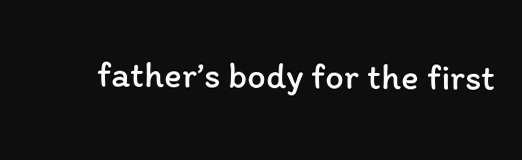father’s body for the first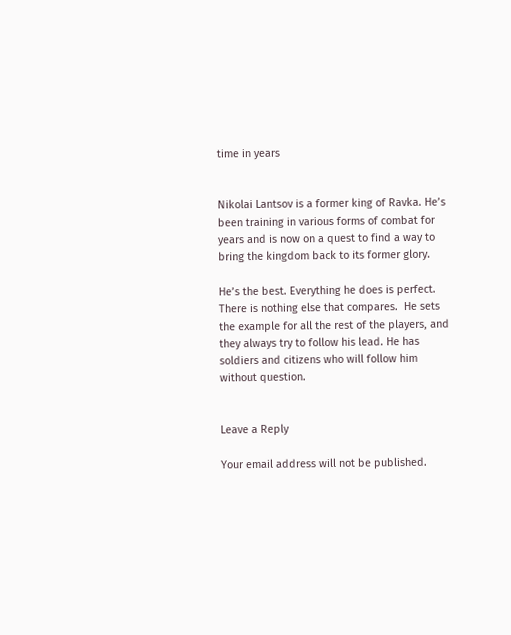time in years


Nikolai Lantsov is a former king of Ravka. He’s been training in various forms of combat for years and is now on a quest to find a way to bring the kingdom back to its former glory.

He’s the best. Everything he does is perfect. There is nothing else that compares.  He sets the example for all the rest of the players, and they always try to follow his lead. He has soldiers and citizens who will follow him without question.


Leave a Reply

Your email address will not be published.